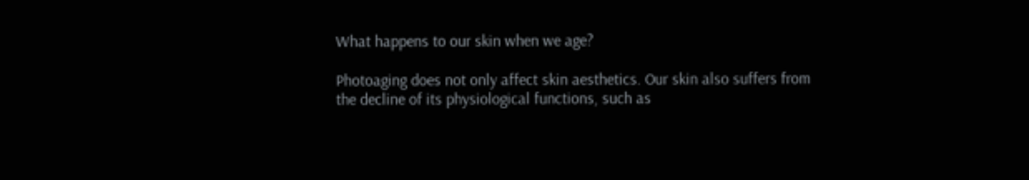What happens to our skin when we age?

Photoaging does not only affect skin aesthetics. Our skin also suffers from the decline of its physiological functions, such as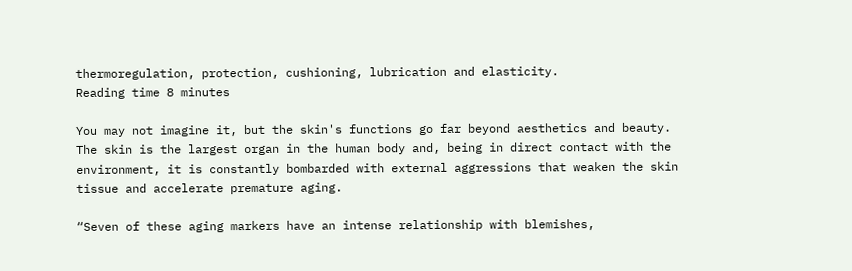thermoregulation, protection, cushioning, lubrication and elasticity.
Reading time 8 minutes

You may not imagine it, but the skin's functions go far beyond aesthetics and beauty. The skin is the largest organ in the human body and, being in direct contact with the environment, it is constantly bombarded with external aggressions that weaken the skin tissue and accelerate premature aging.

“Seven of these aging markers have an intense relationship with blemishes,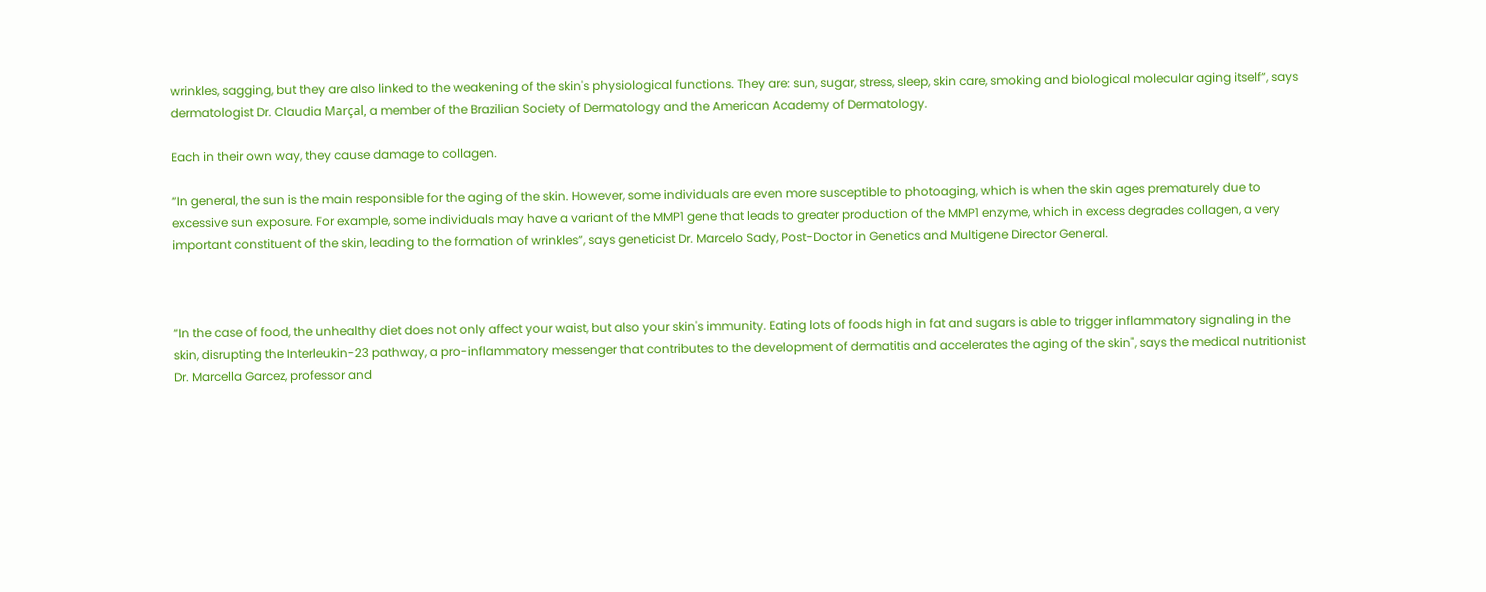wrinkles, sagging, but they are also linked to the weakening of the skin's physiological functions. They are: sun, sugar, stress, sleep, skin care, smoking and biological molecular aging itself”, says dermatologist Dr. Claudia Marçal, a member of the Brazilian Society of Dermatology and the American Academy of Dermatology.

Each in their own way, they cause damage to collagen.

“In general, the sun is the main responsible for the aging of the skin. However, some individuals are even more susceptible to photoaging, which is when the skin ages prematurely due to excessive sun exposure. For example, some individuals may have a variant of the MMP1 gene that leads to greater production of the MMP1 enzyme, which in excess degrades collagen, a very important constituent of the skin, leading to the formation of wrinkles”, says geneticist Dr. Marcelo Sady, Post-Doctor in Genetics and Multigene Director General.



“In the case of food, the unhealthy diet does not only affect your waist, but also your skin's immunity. Eating lots of foods high in fat and sugars is able to trigger inflammatory signaling in the skin, disrupting the Interleukin-23 pathway, a pro-inflammatory messenger that contributes to the development of dermatitis and accelerates the aging of the skin", says the medical nutritionist Dr. Marcella Garcez, professor and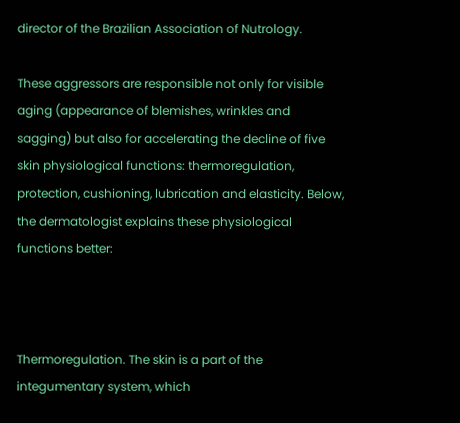director of the Brazilian Association of Nutrology.

These aggressors are responsible not only for visible aging (appearance of blemishes, wrinkles and sagging) but also for accelerating the decline of five skin physiological functions: thermoregulation, protection, cushioning, lubrication and elasticity. Below, the dermatologist explains these physiological functions better:



Thermoregulation. The skin is a part of the integumentary system, which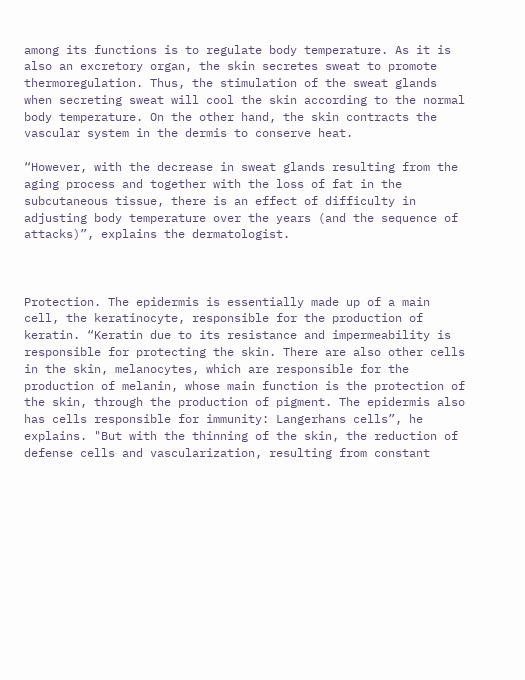among its functions is to regulate body temperature. As it is also an excretory organ, the skin secretes sweat to promote thermoregulation. Thus, the stimulation of the sweat glands when secreting sweat will cool the skin according to the normal body temperature. On the other hand, the skin contracts the vascular system in the dermis to conserve heat.

“However, with the decrease in sweat glands resulting from the aging process and together with the loss of fat in the subcutaneous tissue, there is an effect of difficulty in adjusting body temperature over the years (and the sequence of attacks)”, explains the dermatologist.



Protection. The epidermis is essentially made up of a main cell, the keratinocyte, responsible for the production of keratin. “Keratin due to its resistance and impermeability is responsible for protecting the skin. There are also other cells in the skin, melanocytes, which are responsible for the production of melanin, whose main function is the protection of the skin, through the production of pigment. The epidermis also has cells responsible for immunity: Langerhans cells”, he explains. "But with the thinning of the skin, the reduction of defense cells and vascularization, resulting from constant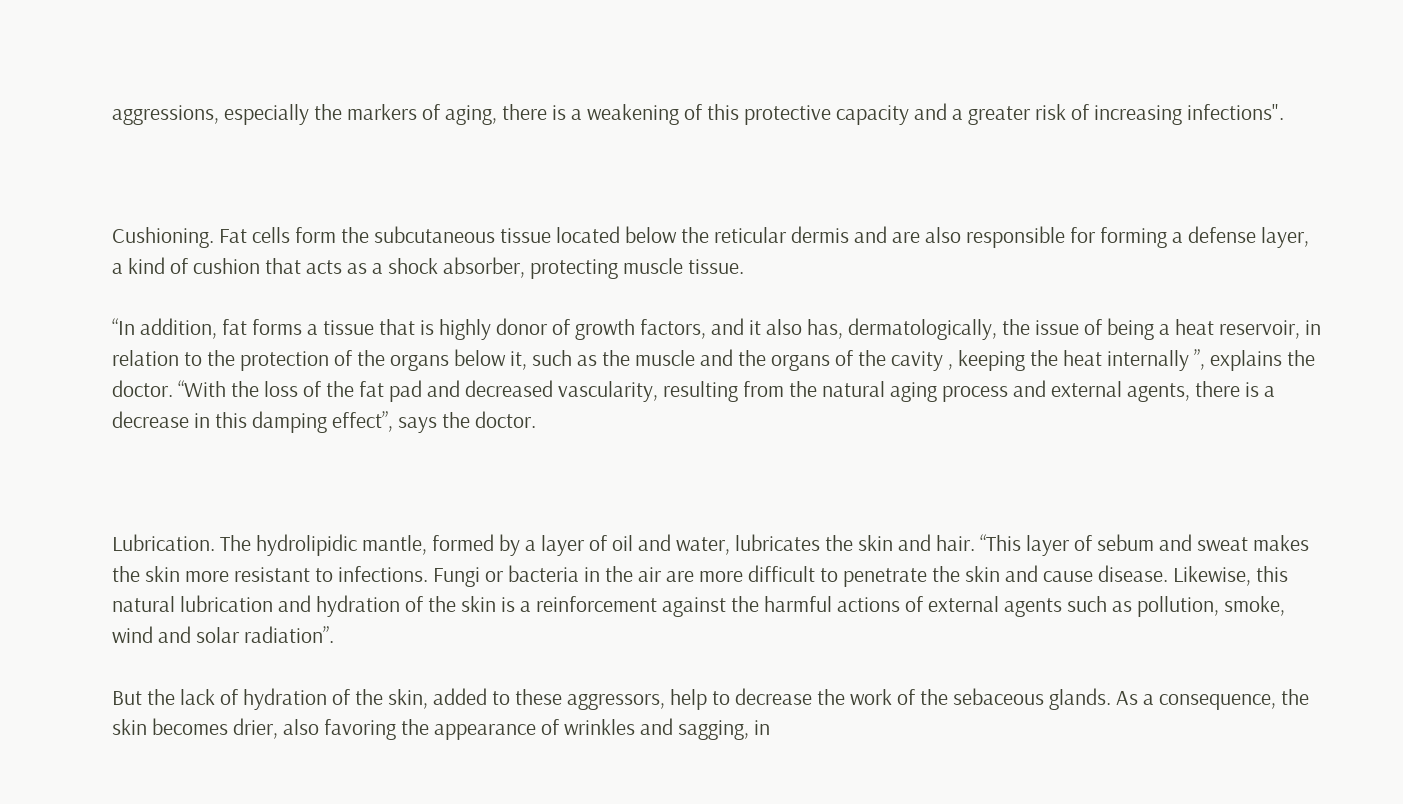aggressions, especially the markers of aging, there is a weakening of this protective capacity and a greater risk of increasing infections".



Cushioning. Fat cells form the subcutaneous tissue located below the reticular dermis and are also responsible for forming a defense layer, a kind of cushion that acts as a shock absorber, protecting muscle tissue.

“In addition, fat forms a tissue that is highly donor of growth factors, and it also has, dermatologically, the issue of being a heat reservoir, in relation to the protection of the organs below it, such as the muscle and the organs of the cavity , keeping the heat internally ”, explains the doctor. “With the loss of the fat pad and decreased vascularity, resulting from the natural aging process and external agents, there is a decrease in this damping effect”, says the doctor.



Lubrication. The hydrolipidic mantle, formed by a layer of oil and water, lubricates the skin and hair. “This layer of sebum and sweat makes the skin more resistant to infections. Fungi or bacteria in the air are more difficult to penetrate the skin and cause disease. Likewise, this natural lubrication and hydration of the skin is a reinforcement against the harmful actions of external agents such as pollution, smoke, wind and solar radiation”.

But the lack of hydration of the skin, added to these aggressors, help to decrease the work of the sebaceous glands. As a consequence, the skin becomes drier, also favoring the appearance of wrinkles and sagging, in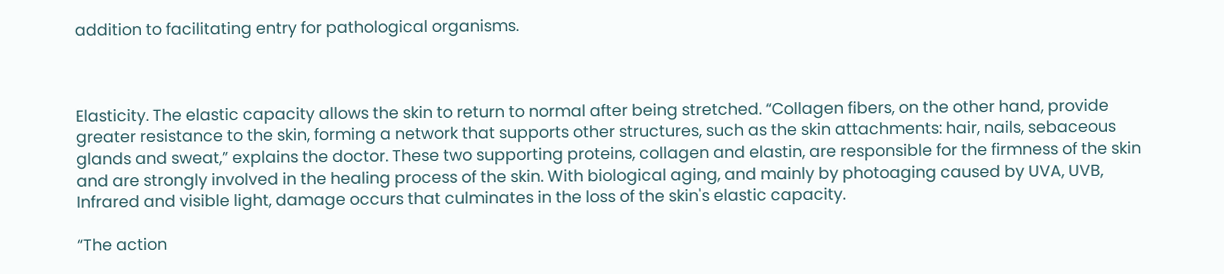addition to facilitating entry for pathological organisms.



Elasticity. The elastic capacity allows the skin to return to normal after being stretched. “Collagen fibers, on the other hand, provide greater resistance to the skin, forming a network that supports other structures, such as the skin attachments: hair, nails, sebaceous glands and sweat,” explains the doctor. These two supporting proteins, collagen and elastin, are responsible for the firmness of the skin and are strongly involved in the healing process of the skin. With biological aging, and mainly by photoaging caused by UVA, UVB, Infrared and visible light, damage occurs that culminates in the loss of the skin's elastic capacity.

“The action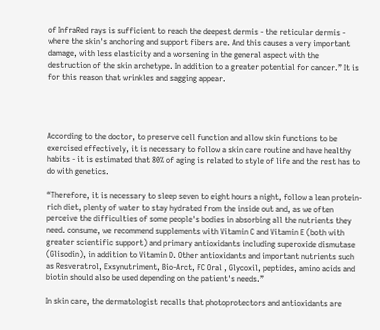of InfraRed rays is sufficient to reach the deepest dermis - the reticular dermis - where the skin's anchoring and support fibers are. And this causes a very important damage, with less elasticity and a worsening in the general aspect with the destruction of the skin archetype. In addition to a greater potential for cancer.” It is for this reason that wrinkles and sagging appear.




According to the doctor, to preserve cell function and allow skin functions to be exercised effectively, it is necessary to follow a skin care routine and have healthy habits - it is estimated that 80% of aging is related to style of life and the rest has to do with genetics.

“Therefore, it is necessary to sleep seven to eight hours a night, follow a lean protein-rich diet, plenty of water to stay hydrated from the inside out and, as we often perceive the difficulties of some people's bodies in absorbing all the nutrients they need. consume, we recommend supplements with Vitamin C and Vitamin E (both with greater scientific support) and primary antioxidants including superoxide dismutase (Glisodin), in addition to Vitamin D. Other antioxidants and important nutrients such as Resveratrol, Exsynutriment, Bio-Arct, FC Oral , Glycoxil, peptides, amino acids and biotin should also be used depending on the patient's needs.”

In skin care, the dermatologist recalls that photoprotectors and antioxidants are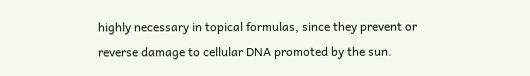highly necessary in topical formulas, since they prevent or reverse damage to cellular DNA promoted by the sun.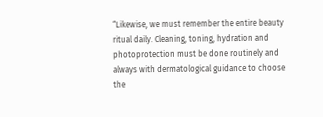“Likewise, we must remember the entire beauty ritual daily. Cleaning, toning, hydration and photoprotection must be done routinely and always with dermatological guidance to choose the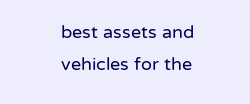best assets and vehicles for the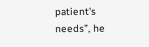patient's needs”, he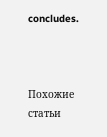concludes.



Похожие статьи